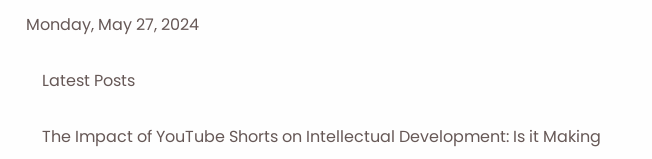Monday, May 27, 2024

    Latest Posts

    The Impact of YouTube Shorts on Intellectual Development: Is it Making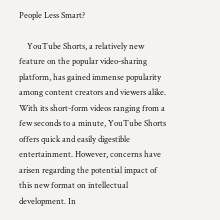People Less Smart?

    YouTube Shorts, a relatively new feature on the popular video-sharing platform, has gained immense popularity among content creators and viewers alike. With its short-form videos ranging from a few seconds to a minute, YouTube Shorts offers quick and easily digestible entertainment. However, concerns have arisen regarding the potential impact of this new format on intellectual development. In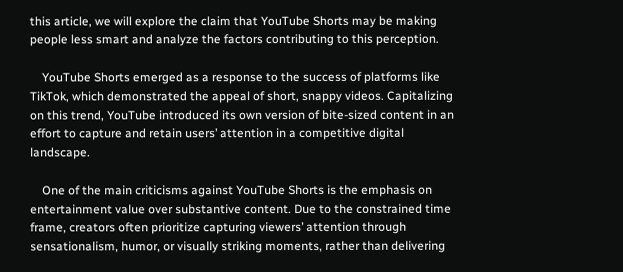this article, we will explore the claim that YouTube Shorts may be making people less smart and analyze the factors contributing to this perception.

    YouTube Shorts emerged as a response to the success of platforms like TikTok, which demonstrated the appeal of short, snappy videos. Capitalizing on this trend, YouTube introduced its own version of bite-sized content in an effort to capture and retain users’ attention in a competitive digital landscape.

    One of the main criticisms against YouTube Shorts is the emphasis on entertainment value over substantive content. Due to the constrained time frame, creators often prioritize capturing viewers’ attention through sensationalism, humor, or visually striking moments, rather than delivering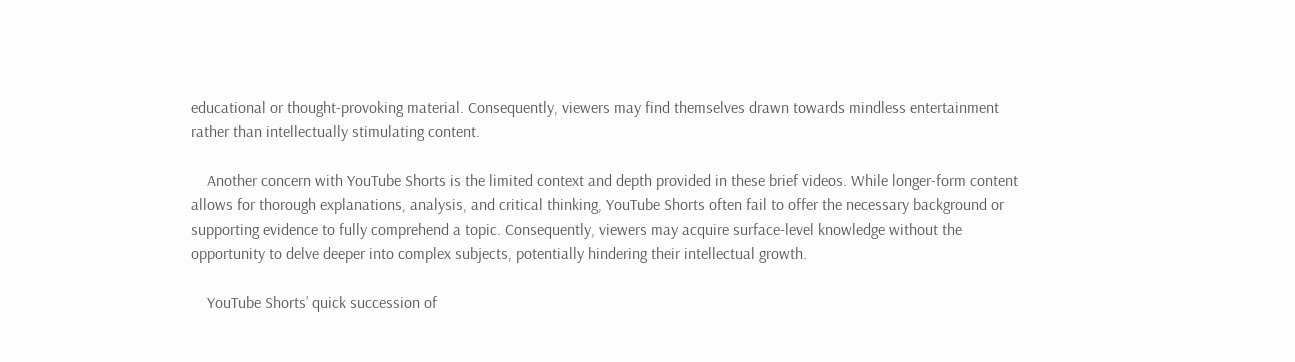educational or thought-provoking material. Consequently, viewers may find themselves drawn towards mindless entertainment rather than intellectually stimulating content.

    Another concern with YouTube Shorts is the limited context and depth provided in these brief videos. While longer-form content allows for thorough explanations, analysis, and critical thinking, YouTube Shorts often fail to offer the necessary background or supporting evidence to fully comprehend a topic. Consequently, viewers may acquire surface-level knowledge without the opportunity to delve deeper into complex subjects, potentially hindering their intellectual growth.

    YouTube Shorts’ quick succession of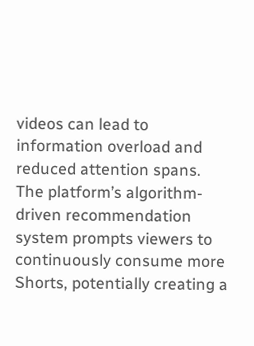videos can lead to information overload and reduced attention spans. The platform’s algorithm-driven recommendation system prompts viewers to continuously consume more Shorts, potentially creating a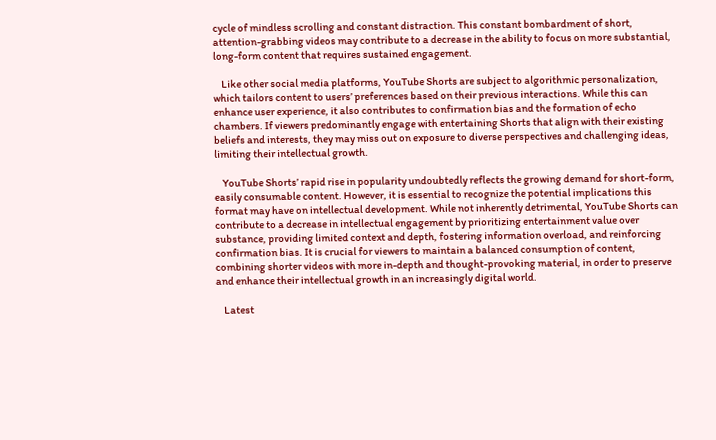cycle of mindless scrolling and constant distraction. This constant bombardment of short, attention-grabbing videos may contribute to a decrease in the ability to focus on more substantial, long-form content that requires sustained engagement.

    Like other social media platforms, YouTube Shorts are subject to algorithmic personalization, which tailors content to users’ preferences based on their previous interactions. While this can enhance user experience, it also contributes to confirmation bias and the formation of echo chambers. If viewers predominantly engage with entertaining Shorts that align with their existing beliefs and interests, they may miss out on exposure to diverse perspectives and challenging ideas, limiting their intellectual growth.

    YouTube Shorts’ rapid rise in popularity undoubtedly reflects the growing demand for short-form, easily consumable content. However, it is essential to recognize the potential implications this format may have on intellectual development. While not inherently detrimental, YouTube Shorts can contribute to a decrease in intellectual engagement by prioritizing entertainment value over substance, providing limited context and depth, fostering information overload, and reinforcing confirmation bias. It is crucial for viewers to maintain a balanced consumption of content, combining shorter videos with more in-depth and thought-provoking material, in order to preserve and enhance their intellectual growth in an increasingly digital world.

    Latest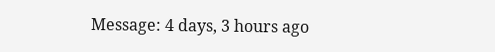Message: 4 days, 3 hours ago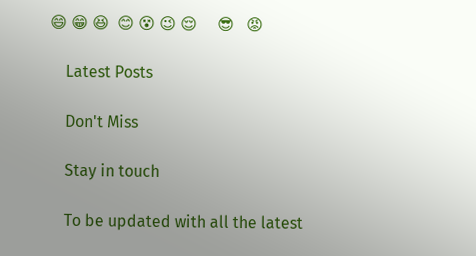😄 😁 😆  😊 😵 😉 😌     😎   😡

    Latest Posts

    Don't Miss

    Stay in touch

    To be updated with all the latest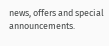news, offers and special announcements.